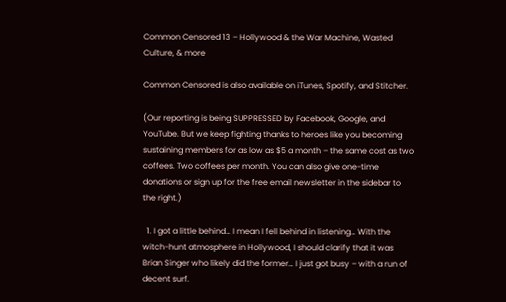Common Censored 13 – Hollywood & the War Machine, Wasted Culture, & more

Common Censored is also available on iTunes, Spotify, and Stitcher.

(Our reporting is being SUPPRESSED by Facebook, Google, and YouTube. But we keep fighting thanks to heroes like you becoming sustaining members for as low as $5 a month – the same cost as two coffees. Two coffees per month. You can also give one-time donations or sign up for the free email newsletter in the sidebar to the right.)

  1. I got a little behind… I mean I fell behind in listening… With the witch-hunt atmosphere in Hollywood, I should clarify that it was Brian Singer who likely did the former… I just got busy – with a run of decent surf.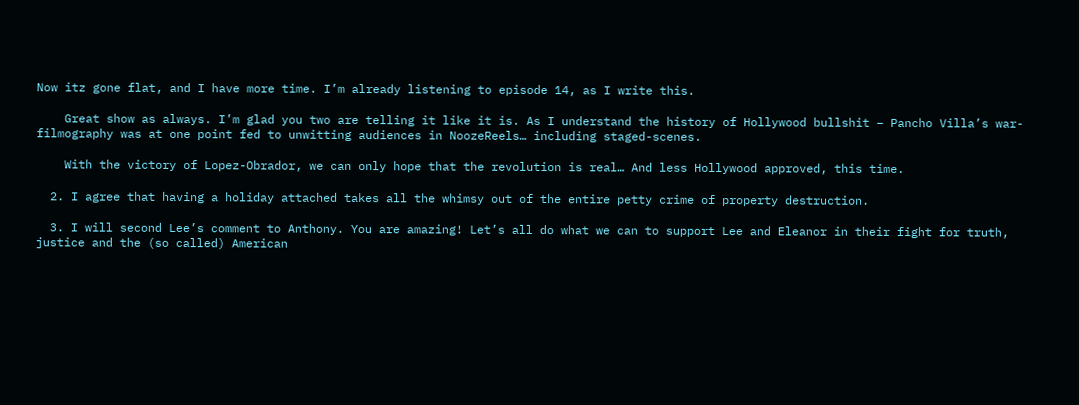Now itz gone flat, and I have more time. I’m already listening to episode 14, as I write this.

    Great show as always. I’m glad you two are telling it like it is. As I understand the history of Hollywood bullshit – Pancho Villa’s war-filmography was at one point fed to unwitting audiences in NoozeReels… including staged-scenes.

    With the victory of Lopez-Obrador, we can only hope that the revolution is real… And less Hollywood approved, this time.

  2. I agree that having a holiday attached takes all the whimsy out of the entire petty crime of property destruction.

  3. I will second Lee’s comment to Anthony. You are amazing! Let’s all do what we can to support Lee and Eleanor in their fight for truth, justice and the (so called) American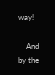way!

    And by the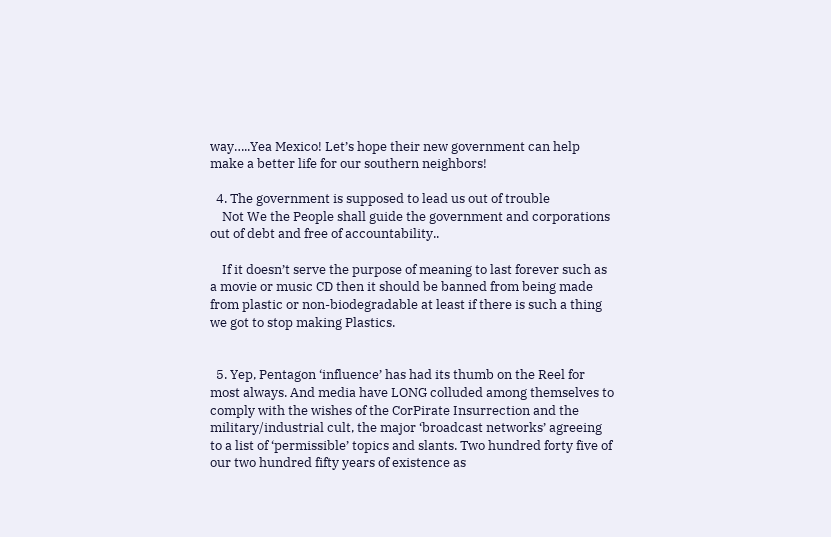way…..Yea Mexico! Let’s hope their new government can help make a better life for our southern neighbors!

  4. The government is supposed to lead us out of trouble
    Not We the People shall guide the government and corporations out of debt and free of accountability..

    If it doesn’t serve the purpose of meaning to last forever such as a movie or music CD then it should be banned from being made from plastic or non-biodegradable at least if there is such a thing we got to stop making Plastics.


  5. Yep, Pentagon ‘influence’ has had its thumb on the Reel for most always. And media have LONG colluded among themselves to comply with the wishes of the CorPirate Insurrection and the military/industrial cult, the major ‘broadcast networks’ agreeing to a list of ‘permissible’ topics and slants. Two hundred forty five of our two hundred fifty years of existence as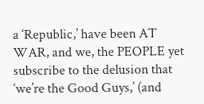a ‘Republic,’ have been AT WAR, and we, the PEOPLE yet subscribe to the delusion that ‘we’re the Good Guys,’ (and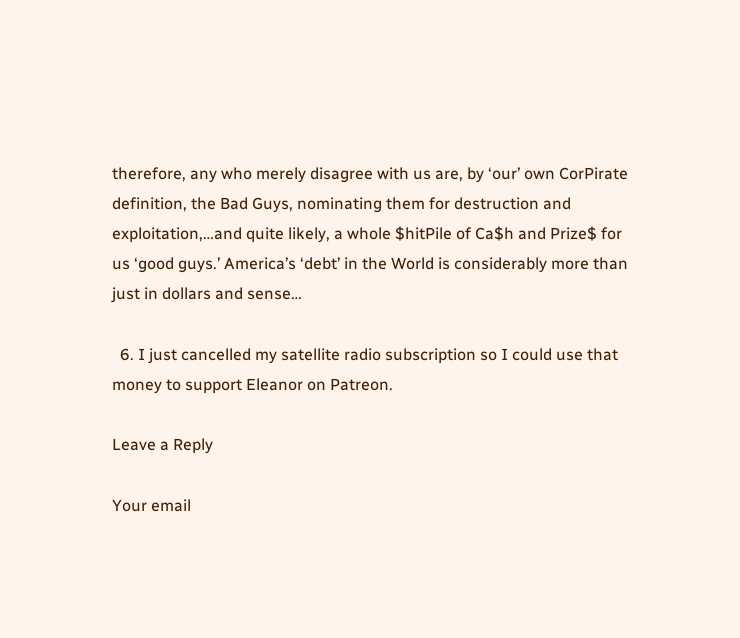therefore, any who merely disagree with us are, by ‘our’ own CorPirate definition, the Bad Guys, nominating them for destruction and exploitation,…and quite likely, a whole $hitPile of Ca$h and Prize$ for us ‘good guys.’ America’s ‘debt’ in the World is considerably more than just in dollars and sense…

  6. I just cancelled my satellite radio subscription so I could use that money to support Eleanor on Patreon.

Leave a Reply

Your email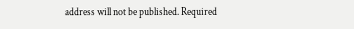address will not be published. Required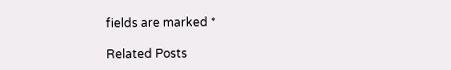fields are marked *

Related Posts